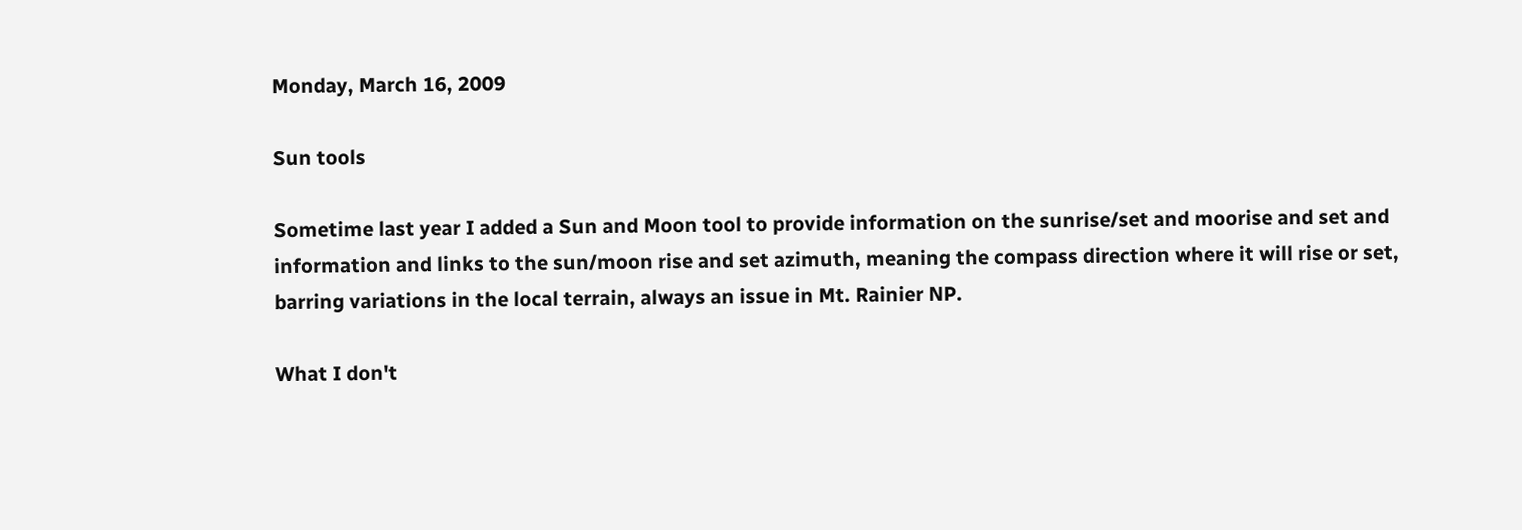Monday, March 16, 2009

Sun tools

Sometime last year I added a Sun and Moon tool to provide information on the sunrise/set and moorise and set and information and links to the sun/moon rise and set azimuth, meaning the compass direction where it will rise or set, barring variations in the local terrain, always an issue in Mt. Rainier NP.

What I don't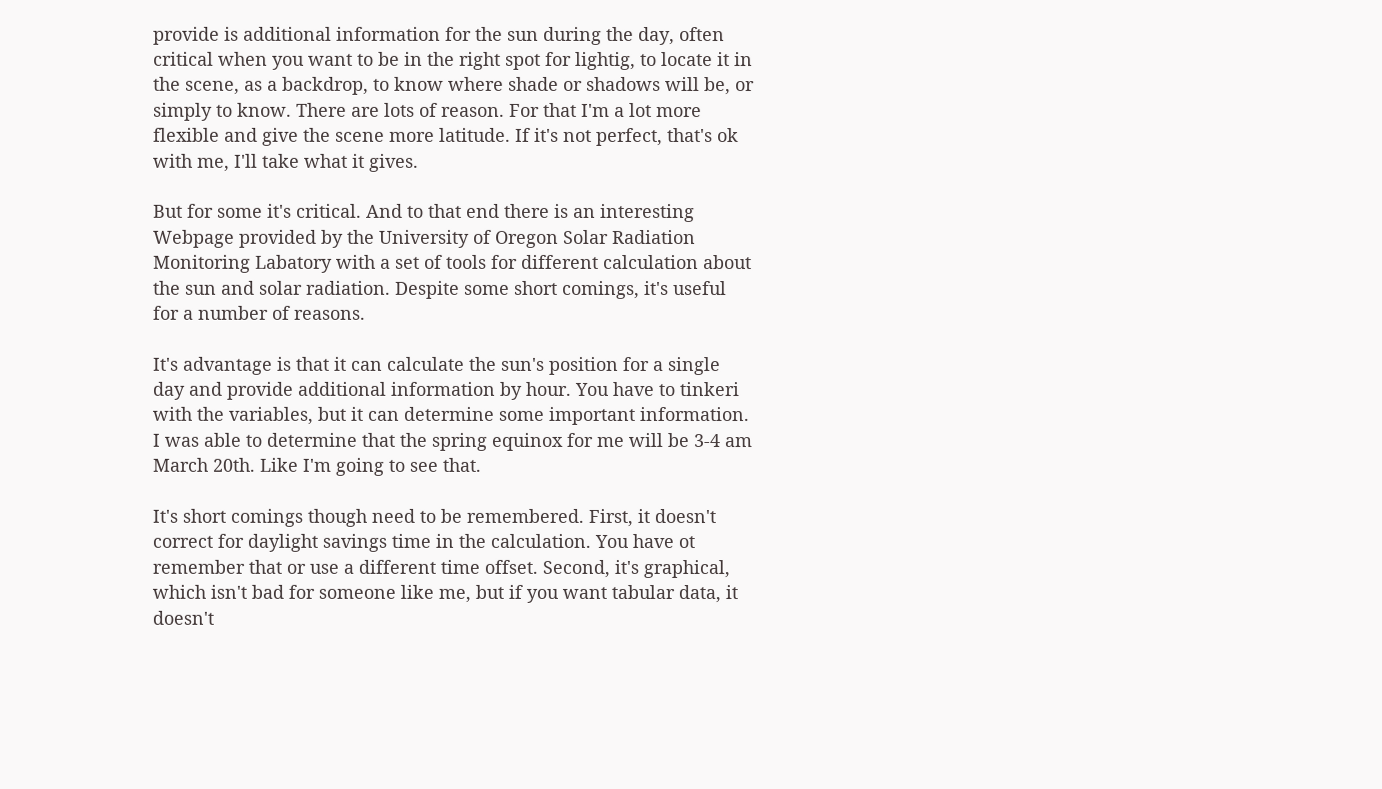provide is additional information for the sun during the day, often critical when you want to be in the right spot for lightig, to locate it in the scene, as a backdrop, to know where shade or shadows will be, or simply to know. There are lots of reason. For that I'm a lot more flexible and give the scene more latitude. If it's not perfect, that's ok with me, I'll take what it gives.

But for some it's critical. And to that end there is an interesting Webpage provided by the University of Oregon Solar Radiation Monitoring Labatory with a set of tools for different calculation about the sun and solar radiation. Despite some short comings, it's useful for a number of reasons.

It's advantage is that it can calculate the sun's position for a single day and provide additional information by hour. You have to tinkeri with the variables, but it can determine some important information. I was able to determine that the spring equinox for me will be 3-4 am March 20th. Like I'm going to see that.

It's short comings though need to be remembered. First, it doesn't correct for daylight savings time in the calculation. You have ot remember that or use a different time offset. Second, it's graphical, which isn't bad for someone like me, but if you want tabular data, it doesn't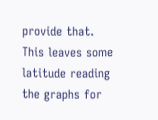provide that. This leaves some latitude reading the graphs for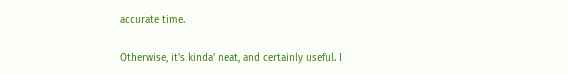accurate time.

Otherwise, it's kinda' neat, and certainly useful. I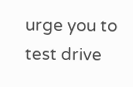urge you to test drive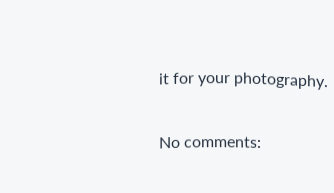it for your photography.

No comments: